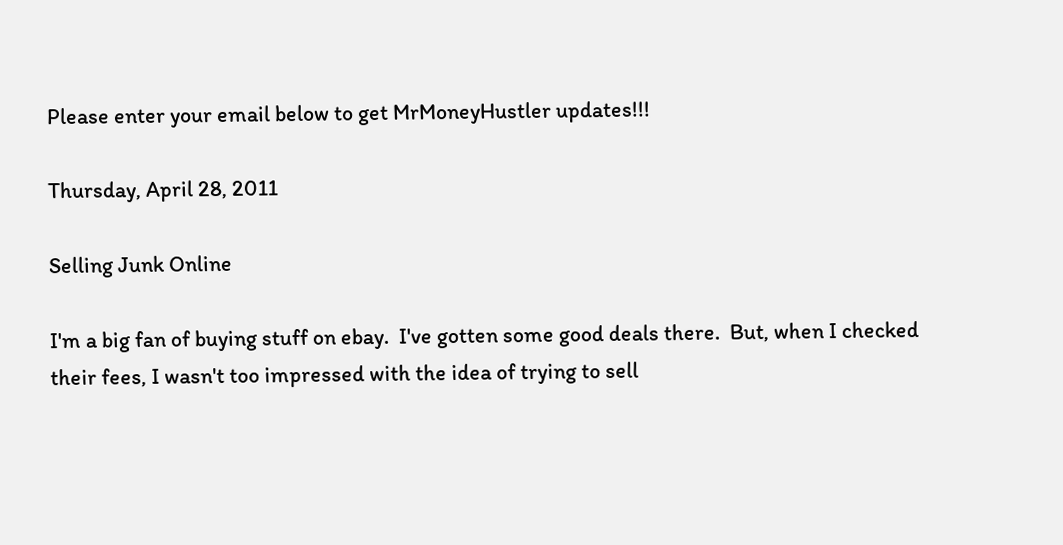Please enter your email below to get MrMoneyHustler updates!!!

Thursday, April 28, 2011

Selling Junk Online

I'm a big fan of buying stuff on ebay.  I've gotten some good deals there.  But, when I checked their fees, I wasn't too impressed with the idea of trying to sell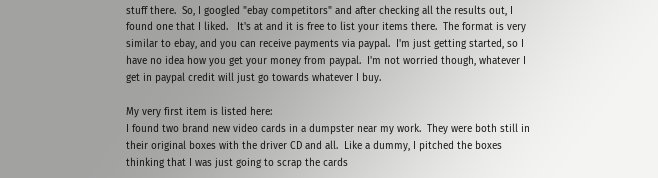stuff there.  So, I googled "ebay competitors" and after checking all the results out, I found one that I liked.   It's at and it is free to list your items there.  The format is very similar to ebay, and you can receive payments via paypal.  I'm just getting started, so I have no idea how you get your money from paypal.  I'm not worried though, whatever I get in paypal credit will just go towards whatever I buy.

My very first item is listed here:
I found two brand new video cards in a dumpster near my work.  They were both still in their original boxes with the driver CD and all.  Like a dummy, I pitched the boxes thinking that I was just going to scrap the cards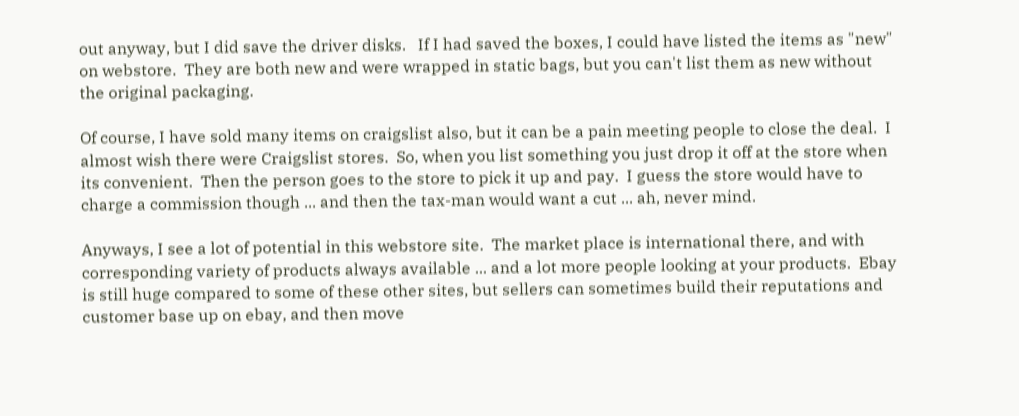out anyway, but I did save the driver disks.   If I had saved the boxes, I could have listed the items as "new" on webstore.  They are both new and were wrapped in static bags, but you can't list them as new without the original packaging.

Of course, I have sold many items on craigslist also, but it can be a pain meeting people to close the deal.  I almost wish there were Craigslist stores.  So, when you list something you just drop it off at the store when its convenient.  Then the person goes to the store to pick it up and pay.  I guess the store would have to charge a commission though ... and then the tax-man would want a cut ... ah, never mind.

Anyways, I see a lot of potential in this webstore site.  The market place is international there, and with corresponding variety of products always available ... and a lot more people looking at your products.  Ebay is still huge compared to some of these other sites, but sellers can sometimes build their reputations and customer base up on ebay, and then move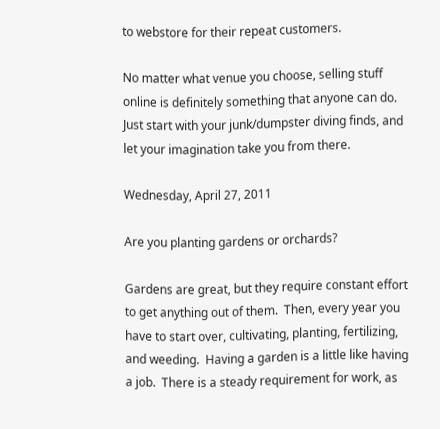to webstore for their repeat customers.

No matter what venue you choose, selling stuff online is definitely something that anyone can do. Just start with your junk/dumpster diving finds, and let your imagination take you from there.

Wednesday, April 27, 2011

Are you planting gardens or orchards?

Gardens are great, but they require constant effort to get anything out of them.  Then, every year you have to start over, cultivating, planting, fertilizing, and weeding.  Having a garden is a little like having a job.  There is a steady requirement for work, as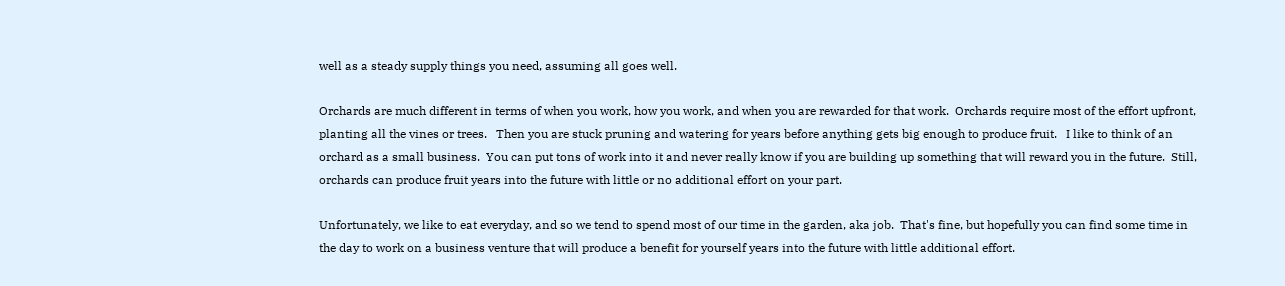well as a steady supply things you need, assuming all goes well.

Orchards are much different in terms of when you work, how you work, and when you are rewarded for that work.  Orchards require most of the effort upfront, planting all the vines or trees.   Then you are stuck pruning and watering for years before anything gets big enough to produce fruit.   I like to think of an orchard as a small business.  You can put tons of work into it and never really know if you are building up something that will reward you in the future.  Still, orchards can produce fruit years into the future with little or no additional effort on your part.

Unfortunately, we like to eat everyday, and so we tend to spend most of our time in the garden, aka job.  That's fine, but hopefully you can find some time in the day to work on a business venture that will produce a benefit for yourself years into the future with little additional effort.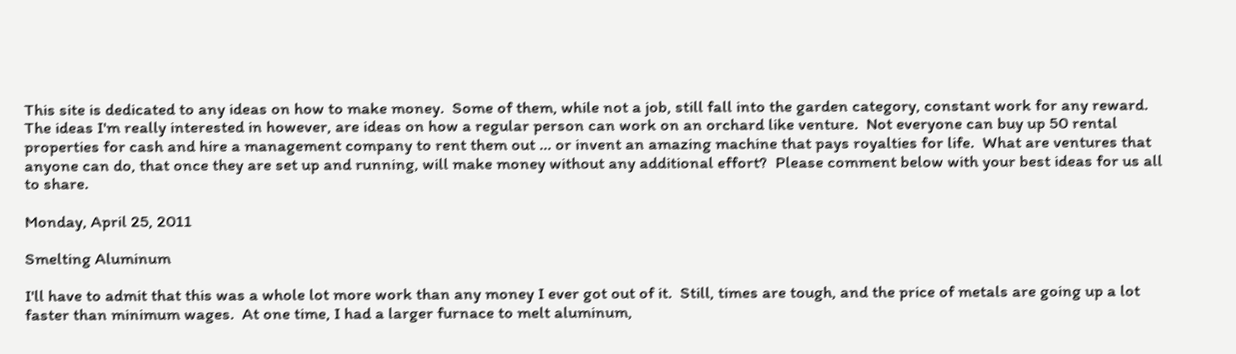This site is dedicated to any ideas on how to make money.  Some of them, while not a job, still fall into the garden category, constant work for any reward.  The ideas I'm really interested in however, are ideas on how a regular person can work on an orchard like venture.  Not everyone can buy up 50 rental properties for cash and hire a management company to rent them out ... or invent an amazing machine that pays royalties for life.  What are ventures that anyone can do, that once they are set up and running, will make money without any additional effort?  Please comment below with your best ideas for us all to share.

Monday, April 25, 2011

Smelting Aluminum

I'll have to admit that this was a whole lot more work than any money I ever got out of it.  Still, times are tough, and the price of metals are going up a lot faster than minimum wages.  At one time, I had a larger furnace to melt aluminum,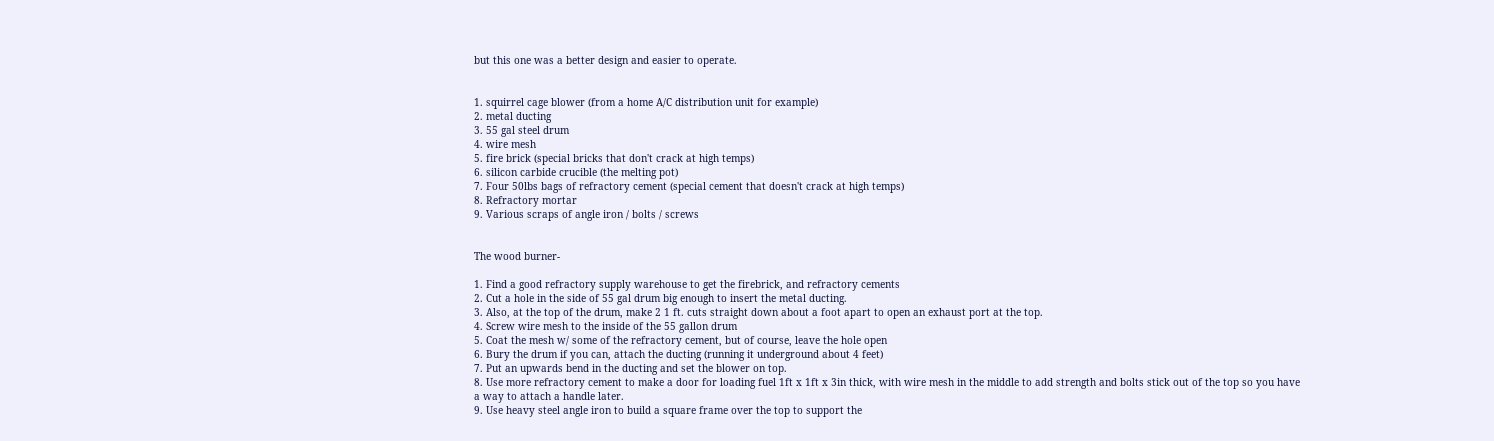but this one was a better design and easier to operate.


1. squirrel cage blower (from a home A/C distribution unit for example)
2. metal ducting
3. 55 gal steel drum
4. wire mesh
5. fire brick (special bricks that don't crack at high temps)
6. silicon carbide crucible (the melting pot)
7. Four 50lbs bags of refractory cement (special cement that doesn't crack at high temps)
8. Refractory mortar
9. Various scraps of angle iron / bolts / screws


The wood burner-

1. Find a good refractory supply warehouse to get the firebrick, and refractory cements
2. Cut a hole in the side of 55 gal drum big enough to insert the metal ducting.
3. Also, at the top of the drum, make 2 1 ft. cuts straight down about a foot apart to open an exhaust port at the top.
4. Screw wire mesh to the inside of the 55 gallon drum
5. Coat the mesh w/ some of the refractory cement, but of course, leave the hole open
6. Bury the drum if you can, attach the ducting (running it underground about 4 feet)
7. Put an upwards bend in the ducting and set the blower on top.
8. Use more refractory cement to make a door for loading fuel 1ft x 1ft x 3in thick, with wire mesh in the middle to add strength and bolts stick out of the top so you have a way to attach a handle later.
9. Use heavy steel angle iron to build a square frame over the top to support the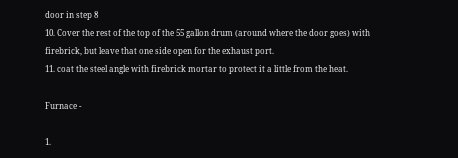door in step 8
10. Cover the rest of the top of the 55 gallon drum (around where the door goes) with firebrick, but leave that one side open for the exhaust port.
11. coat the steel angle with firebrick mortar to protect it a little from the heat.

Furnace -

1.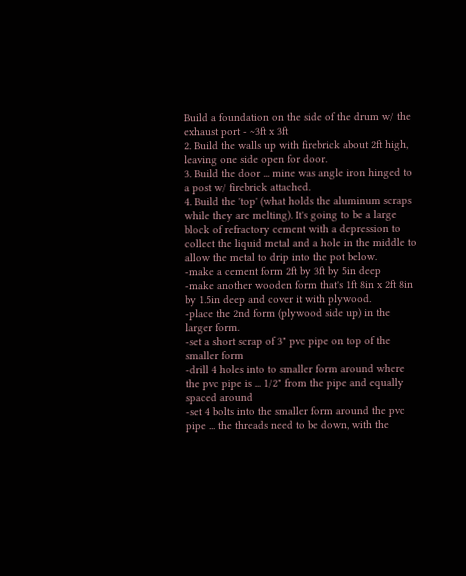Build a foundation on the side of the drum w/ the exhaust port - ~3ft x 3ft
2. Build the walls up with firebrick about 2ft high, leaving one side open for door.
3. Build the door ... mine was angle iron hinged to a post w/ firebrick attached.
4. Build the 'top' (what holds the aluminum scraps while they are melting). It's going to be a large block of refractory cement with a depression to collect the liquid metal and a hole in the middle to allow the metal to drip into the pot below.
-make a cement form 2ft by 3ft by 5in deep
-make another wooden form that's 1ft 8in x 2ft 8in by 1.5in deep and cover it with plywood.
-place the 2nd form (plywood side up) in the larger form.
-set a short scrap of 3" pvc pipe on top of the smaller form
-drill 4 holes into to smaller form around where the pvc pipe is ... 1/2" from the pipe and equally spaced around
-set 4 bolts into the smaller form around the pvc pipe ... the threads need to be down, with the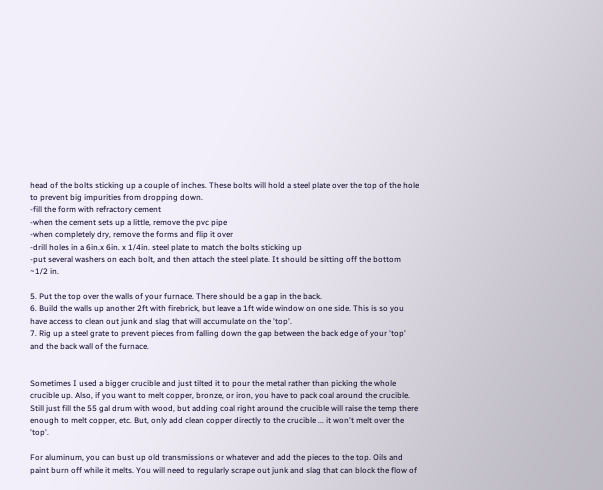head of the bolts sticking up a couple of inches. These bolts will hold a steel plate over the top of the hole to prevent big impurities from dropping down.
-fill the form with refractory cement
-when the cement sets up a little, remove the pvc pipe
-when completely dry, remove the forms and flip it over
-drill holes in a 6in.x 6in. x 1/4in. steel plate to match the bolts sticking up
-put several washers on each bolt, and then attach the steel plate. It should be sitting off the bottom ~1/2 in.

5. Put the top over the walls of your furnace. There should be a gap in the back.
6. Build the walls up another 2ft with firebrick, but leave a 1ft wide window on one side. This is so you have access to clean out junk and slag that will accumulate on the 'top'.
7. Rig up a steel grate to prevent pieces from falling down the gap between the back edge of your 'top' and the back wall of the furnace.


Sometimes I used a bigger crucible and just tilted it to pour the metal rather than picking the whole crucible up. Also, if you want to melt copper, bronze, or iron, you have to pack coal around the crucible. Still just fill the 55 gal drum with wood, but adding coal right around the crucible will raise the temp there enough to melt copper, etc. But, only add clean copper directly to the crucible ... it won't melt over the 'top'.

For aluminum, you can bust up old transmissions or whatever and add the pieces to the top. Oils and paint burn off while it melts. You will need to regularly scrape out junk and slag that can block the flow of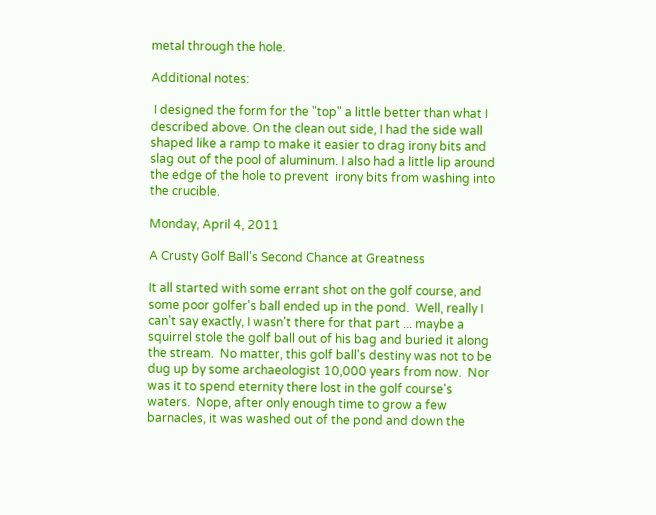metal through the hole.

Additional notes:

 I designed the form for the "top" a little better than what I described above. On the clean out side, I had the side wall shaped like a ramp to make it easier to drag irony bits and slag out of the pool of aluminum. I also had a little lip around the edge of the hole to prevent  irony bits from washing into the crucible.

Monday, April 4, 2011

A Crusty Golf Ball's Second Chance at Greatness

It all started with some errant shot on the golf course, and some poor golfer's ball ended up in the pond.  Well, really I can't say exactly, I wasn't there for that part ... maybe a squirrel stole the golf ball out of his bag and buried it along the stream.  No matter, this golf ball's destiny was not to be dug up by some archaeologist 10,000 years from now.  Nor was it to spend eternity there lost in the golf course's waters.  Nope, after only enough time to grow a few barnacles, it was washed out of the pond and down the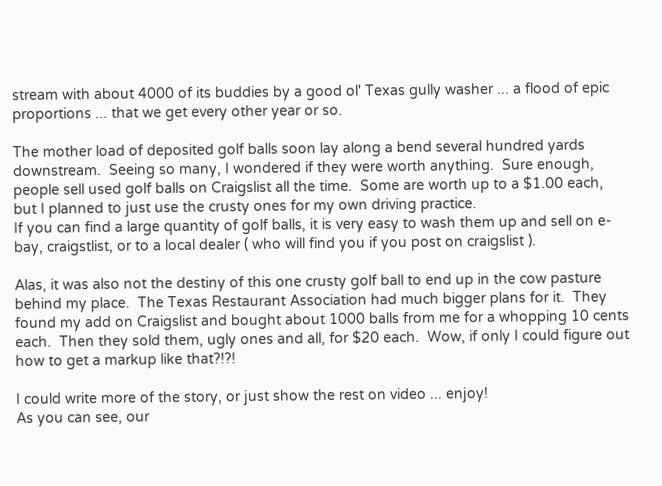stream with about 4000 of its buddies by a good ol' Texas gully washer ... a flood of epic proportions ... that we get every other year or so.

The mother load of deposited golf balls soon lay along a bend several hundred yards downstream.  Seeing so many, I wondered if they were worth anything.  Sure enough, people sell used golf balls on Craigslist all the time.  Some are worth up to a $1.00 each, but I planned to just use the crusty ones for my own driving practice.
If you can find a large quantity of golf balls, it is very easy to wash them up and sell on e-bay, craigstlist, or to a local dealer ( who will find you if you post on craigslist ).

Alas, it was also not the destiny of this one crusty golf ball to end up in the cow pasture behind my place.  The Texas Restaurant Association had much bigger plans for it.  They found my add on Craigslist and bought about 1000 balls from me for a whopping 10 cents each.  Then they sold them, ugly ones and all, for $20 each.  Wow, if only I could figure out how to get a markup like that?!?!

I could write more of the story, or just show the rest on video ... enjoy!
As you can see, our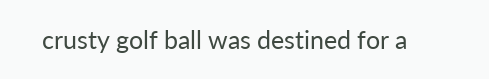crusty golf ball was destined for a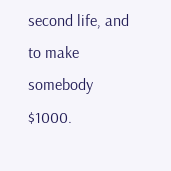second life, and to make somebody $1000.